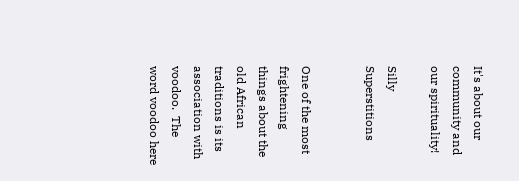It's about our community and our spirituality!

Silly Superstitions


One of the most frightening things about the old African traditions is its association with voodoo.  The word voodoo here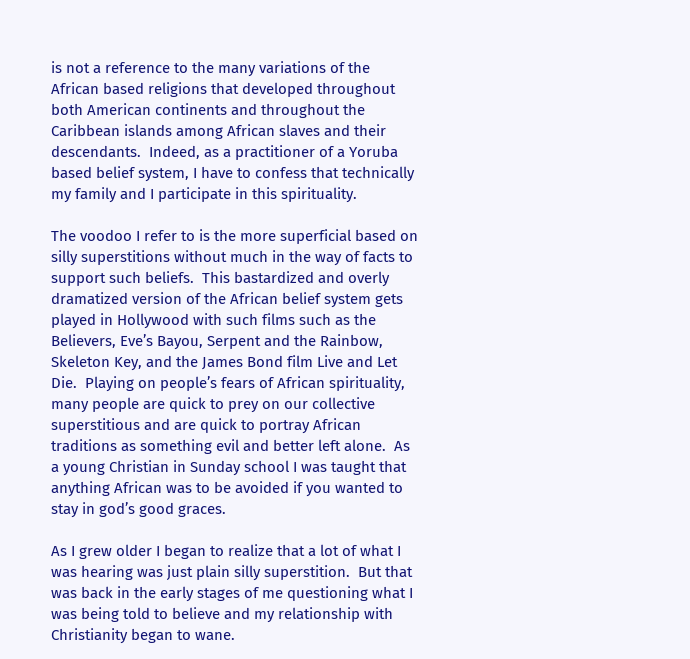is not a reference to the many variations of the African based religions that developed throughout both American continents and throughout the Caribbean islands among African slaves and their descendants.  Indeed, as a practitioner of a Yoruba based belief system, I have to confess that technically my family and I participate in this spirituality.

The voodoo I refer to is the more superficial based on silly superstitions without much in the way of facts to support such beliefs.  This bastardized and overly dramatized version of the African belief system gets played in Hollywood with such films such as the Believers, Eve’s Bayou, Serpent and the Rainbow, Skeleton Key, and the James Bond film Live and Let Die.  Playing on people’s fears of African spirituality, many people are quick to prey on our collective superstitious and are quick to portray African traditions as something evil and better left alone.  As a young Christian in Sunday school I was taught that anything African was to be avoided if you wanted to stay in god’s good graces.

As I grew older I began to realize that a lot of what I was hearing was just plain silly superstition.  But that was back in the early stages of me questioning what I was being told to believe and my relationship with Christianity began to wane.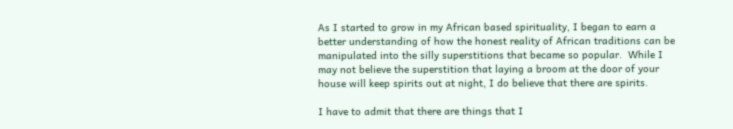As I started to grow in my African based spirituality, I began to earn a better understanding of how the honest reality of African traditions can be manipulated into the silly superstitions that became so popular.  While I may not believe the superstition that laying a broom at the door of your house will keep spirits out at night, I do believe that there are spirits.

I have to admit that there are things that I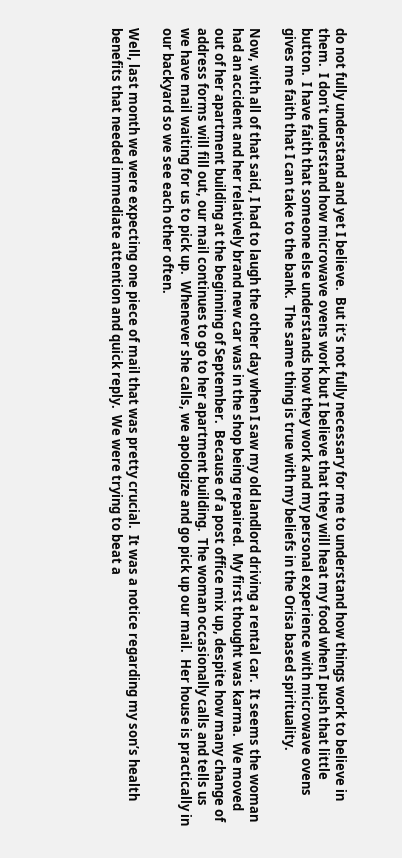do not fully understand and yet I believe.  But it’s not fully necessary for me to understand how things work to believe in them.  I don’t understand how microwave ovens work but I believe that they will heat my food when I push that little button.  I have faith that someone else understands how they work and my personal experience with microwave ovens gives me faith that I can take to the bank.  The same thing is true with my beliefs in the Orisa based spirituality.

Now, with all of that said, I had to laugh the other day when I saw my old landlord driving a rental car.  It seems the woman had an accident and her relatively brand new car was in the shop being repaired.  My first thought was karma.  We moved out of her apartment building at the beginning of September.  Because of a post office mix up, despite how many change of address forms will fill out, our mail continues to go to her apartment building.  The woman occasionally calls and tells us we have mail waiting for us to pick up.  Whenever she calls, we apologize and go pick up our mail.  Her house is practically in our backyard so we see each other often.

Well, last month we were expecting one piece of mail that was pretty crucial.  It was a notice regarding my son’s health benefits that needed immediate attention and quick reply.  We were trying to beat a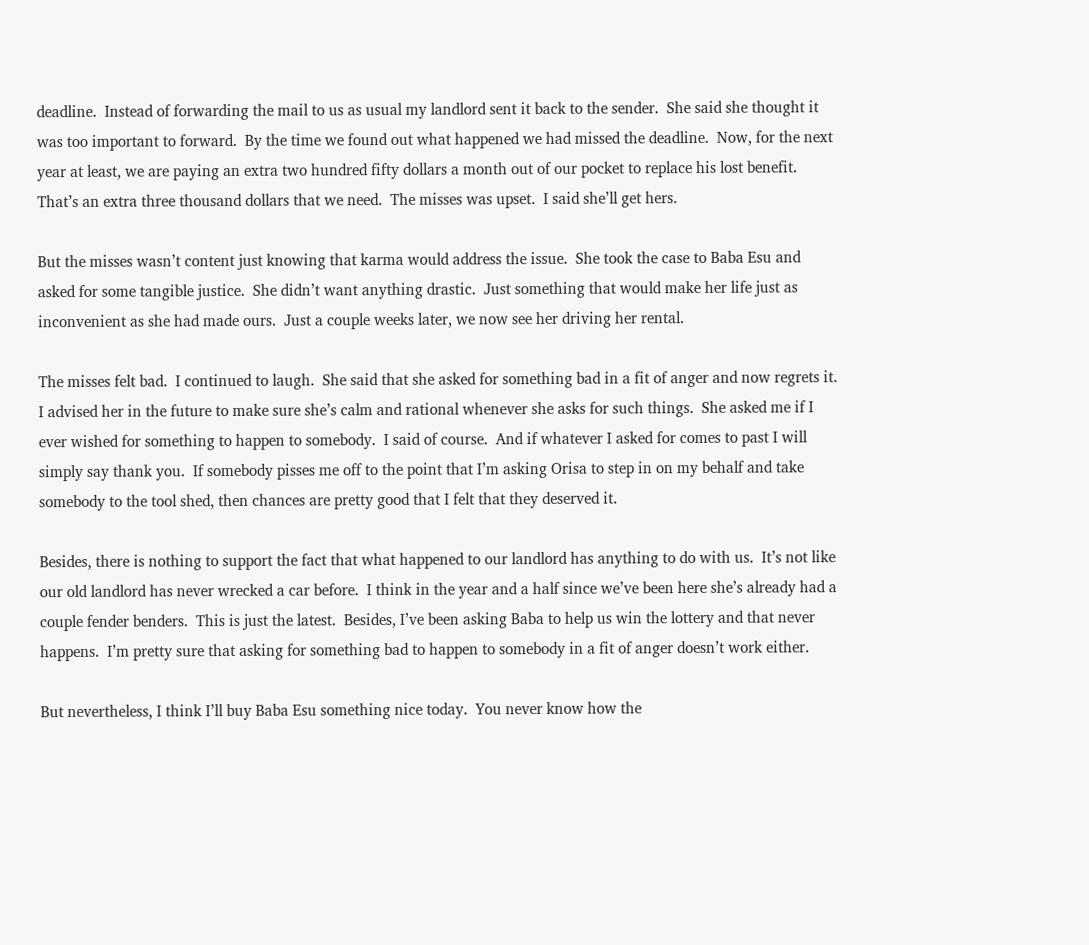deadline.  Instead of forwarding the mail to us as usual my landlord sent it back to the sender.  She said she thought it was too important to forward.  By the time we found out what happened we had missed the deadline.  Now, for the next year at least, we are paying an extra two hundred fifty dollars a month out of our pocket to replace his lost benefit.  That’s an extra three thousand dollars that we need.  The misses was upset.  I said she’ll get hers.

But the misses wasn’t content just knowing that karma would address the issue.  She took the case to Baba Esu and asked for some tangible justice.  She didn’t want anything drastic.  Just something that would make her life just as inconvenient as she had made ours.  Just a couple weeks later, we now see her driving her rental.

The misses felt bad.  I continued to laugh.  She said that she asked for something bad in a fit of anger and now regrets it.  I advised her in the future to make sure she’s calm and rational whenever she asks for such things.  She asked me if I ever wished for something to happen to somebody.  I said of course.  And if whatever I asked for comes to past I will simply say thank you.  If somebody pisses me off to the point that I’m asking Orisa to step in on my behalf and take somebody to the tool shed, then chances are pretty good that I felt that they deserved it.

Besides, there is nothing to support the fact that what happened to our landlord has anything to do with us.  It’s not like our old landlord has never wrecked a car before.  I think in the year and a half since we’ve been here she’s already had a couple fender benders.  This is just the latest.  Besides, I’ve been asking Baba to help us win the lottery and that never happens.  I’m pretty sure that asking for something bad to happen to somebody in a fit of anger doesn’t work either.

But nevertheless, I think I’ll buy Baba Esu something nice today.  You never know how the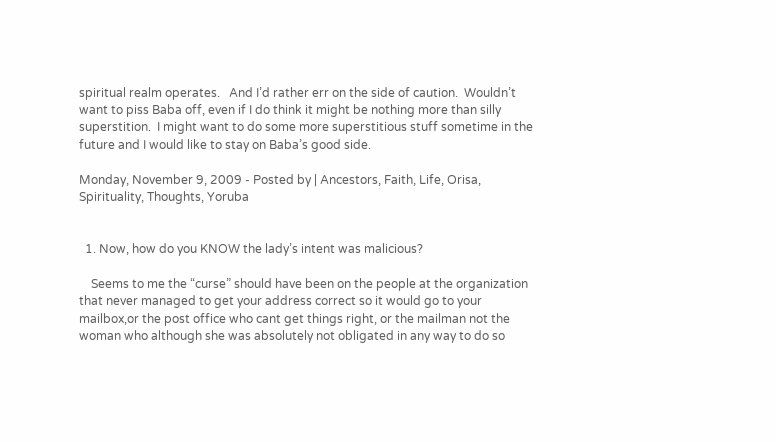spiritual realm operates.   And I’d rather err on the side of caution.  Wouldn’t want to piss Baba off, even if I do think it might be nothing more than silly superstition.  I might want to do some more superstitious stuff sometime in the future and I would like to stay on Baba’s good side.

Monday, November 9, 2009 - Posted by | Ancestors, Faith, Life, Orisa, Spirituality, Thoughts, Yoruba


  1. Now, how do you KNOW the lady’s intent was malicious?

    Seems to me the “curse” should have been on the people at the organization that never managed to get your address correct so it would go to your mailbox,or the post office who cant get things right, or the mailman not the woman who although she was absolutely not obligated in any way to do so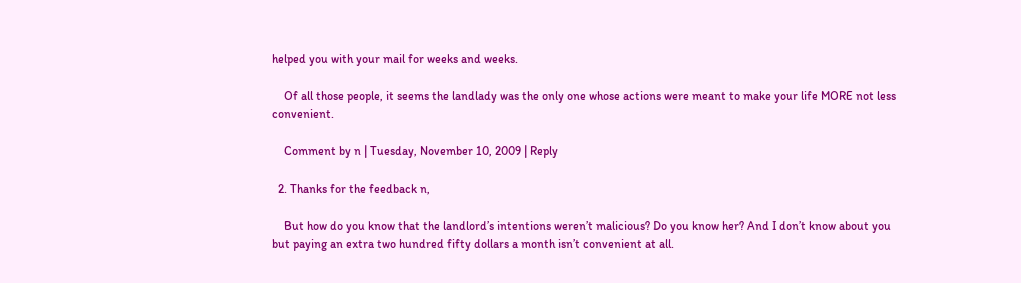helped you with your mail for weeks and weeks.

    Of all those people, it seems the landlady was the only one whose actions were meant to make your life MORE not less convenient.

    Comment by n | Tuesday, November 10, 2009 | Reply

  2. Thanks for the feedback n,

    But how do you know that the landlord’s intentions weren’t malicious? Do you know her? And I don’t know about you but paying an extra two hundred fifty dollars a month isn’t convenient at all.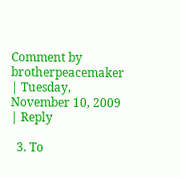Comment by brotherpeacemaker | Tuesday, November 10, 2009 | Reply

  3. To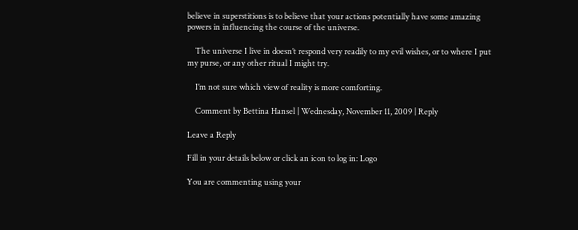believe in superstitions is to believe that your actions potentially have some amazing powers in influencing the course of the universe.

    The universe I live in doesn’t respond very readily to my evil wishes, or to where I put my purse, or any other ritual I might try.

    I’m not sure which view of reality is more comforting.

    Comment by Bettina Hansel | Wednesday, November 11, 2009 | Reply

Leave a Reply

Fill in your details below or click an icon to log in: Logo

You are commenting using your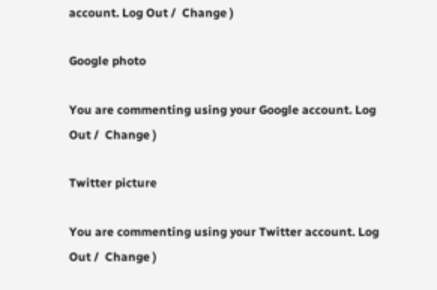account. Log Out /  Change )

Google photo

You are commenting using your Google account. Log Out /  Change )

Twitter picture

You are commenting using your Twitter account. Log Out /  Change )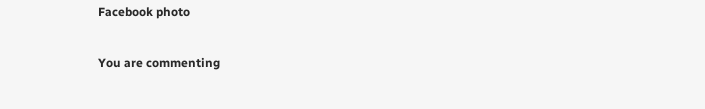Facebook photo

You are commenting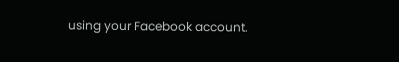using your Facebook account.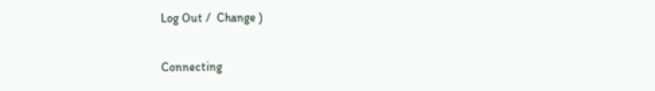Log Out /  Change )

Connecting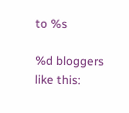to %s

%d bloggers like this: